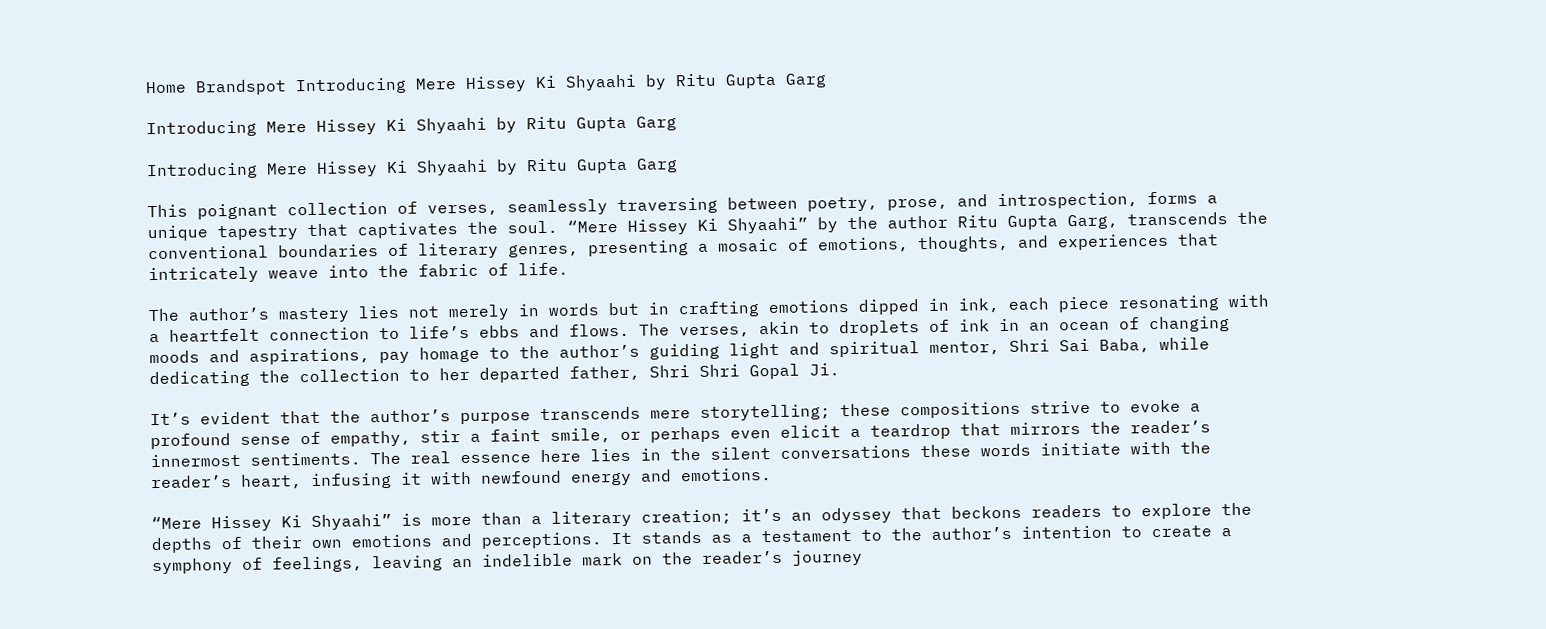Home Brandspot Introducing Mere Hissey Ki Shyaahi by Ritu Gupta Garg

Introducing Mere Hissey Ki Shyaahi by Ritu Gupta Garg

Introducing Mere Hissey Ki Shyaahi by Ritu Gupta Garg

This poignant collection of verses, seamlessly traversing between poetry, prose, and introspection, forms a unique tapestry that captivates the soul. “Mere Hissey Ki Shyaahi” by the author Ritu Gupta Garg, transcends the conventional boundaries of literary genres, presenting a mosaic of emotions, thoughts, and experiences that intricately weave into the fabric of life.

The author’s mastery lies not merely in words but in crafting emotions dipped in ink, each piece resonating with a heartfelt connection to life’s ebbs and flows. The verses, akin to droplets of ink in an ocean of changing moods and aspirations, pay homage to the author’s guiding light and spiritual mentor, Shri Sai Baba, while dedicating the collection to her departed father, Shri Shri Gopal Ji.

It’s evident that the author’s purpose transcends mere storytelling; these compositions strive to evoke a profound sense of empathy, stir a faint smile, or perhaps even elicit a teardrop that mirrors the reader’s innermost sentiments. The real essence here lies in the silent conversations these words initiate with the reader’s heart, infusing it with newfound energy and emotions.

“Mere Hissey Ki Shyaahi” is more than a literary creation; it’s an odyssey that beckons readers to explore the depths of their own emotions and perceptions. It stands as a testament to the author’s intention to create a symphony of feelings, leaving an indelible mark on the reader’s journey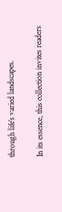through life’s varied landscapes.

In its essence, this collection invites readers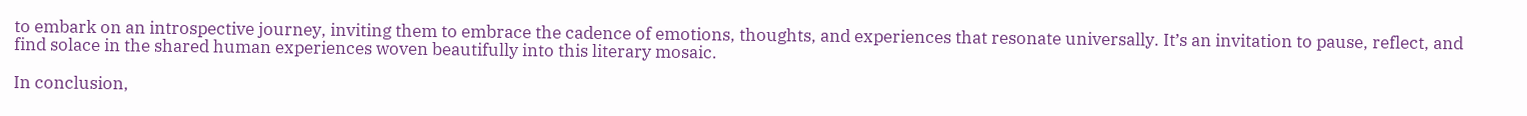to embark on an introspective journey, inviting them to embrace the cadence of emotions, thoughts, and experiences that resonate universally. It’s an invitation to pause, reflect, and find solace in the shared human experiences woven beautifully into this literary mosaic.

In conclusion,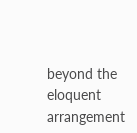beyond the eloquent arrangement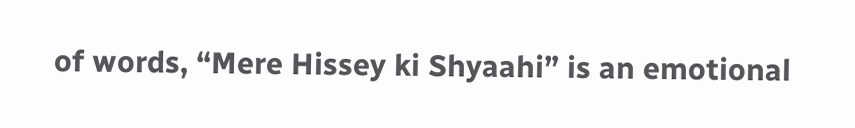of words, “Mere Hissey ki Shyaahi” is an emotional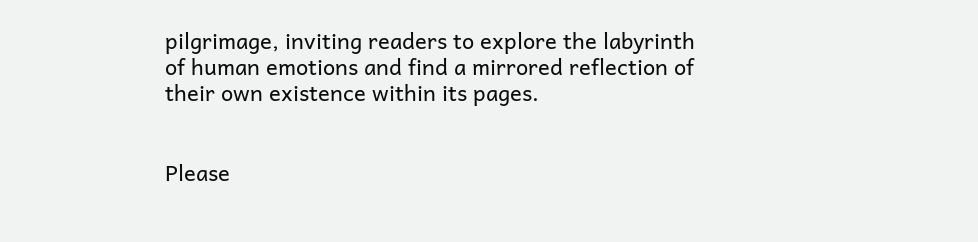pilgrimage, inviting readers to explore the labyrinth of human emotions and find a mirrored reflection of their own existence within its pages.


Please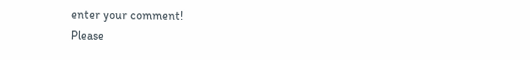enter your comment!
Please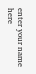enter your name here